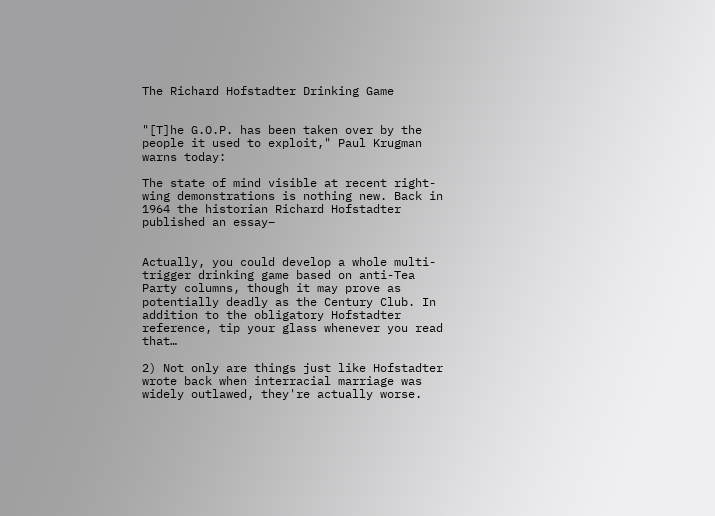The Richard Hofstadter Drinking Game


"[T]he G.O.P. has been taken over by the people it used to exploit," Paul Krugman warns today:

The state of mind visible at recent right-wing demonstrations is nothing new. Back in 1964 the historian Richard Hofstadter published an essay–


Actually, you could develop a whole multi-trigger drinking game based on anti-Tea Party columns, though it may prove as potentially deadly as the Century Club. In addition to the obligatory Hofstadter reference, tip your glass whenever you read that…

2) Not only are things just like Hofstadter wrote back when interracial marriage was widely outlawed, they're actually worse.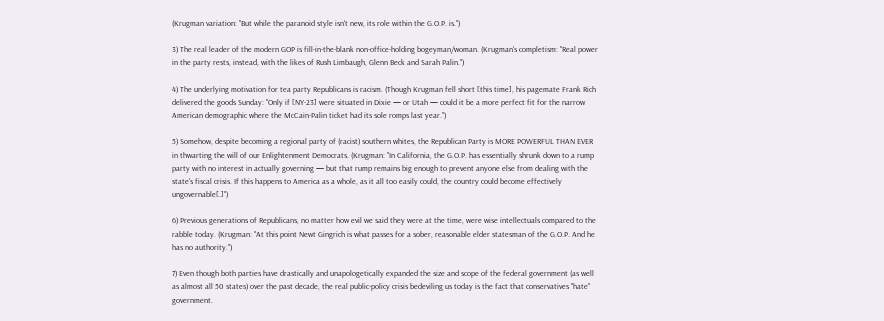(Krugman variation: "But while the paranoid style isn't new, its role within the G.O.P. is.")

3) The real leader of the modern GOP is fill-in-the-blank non-office-holding bogeyman/woman. (Krugman's completism: "Real power in the party rests, instead, with the likes of Rush Limbaugh, Glenn Beck and Sarah Palin.")

4) The underlying motivation for tea party Republicans is racism. (Though Krugman fell short [this time], his pagemate Frank Rich delivered the goods Sunday: "Only if [NY-23] were situated in Dixie — or Utah — could it be a more perfect fit for the narrow American demographic where the McCain-Palin ticket had its sole romps last year.")

5) Somehow, despite becoming a regional party of (racist) southern whites, the Republican Party is MORE POWERFUL THAN EVER in thwarting the will of our Enlightenment Democrats. (Krugman: "In California, the G.O.P. has essentially shrunk down to a rump party with no interest in actually governing — but that rump remains big enough to prevent anyone else from dealing with the state's fiscal crisis. If this happens to America as a whole, as it all too easily could, the country could become effectively ungovernable[.]")

6) Previous generations of Republicans, no matter how evil we said they were at the time, were wise intellectuals compared to the rabble today. (Krugman: "At this point Newt Gingrich is what passes for a sober, reasonable elder statesman of the G.O.P. And he has no authority.")

7) Even though both parties have drastically and unapologetically expanded the size and scope of the federal government (as well as almost all 50 states) over the past decade, the real public-policy crisis bedeviling us today is the fact that conservatives "hate" government.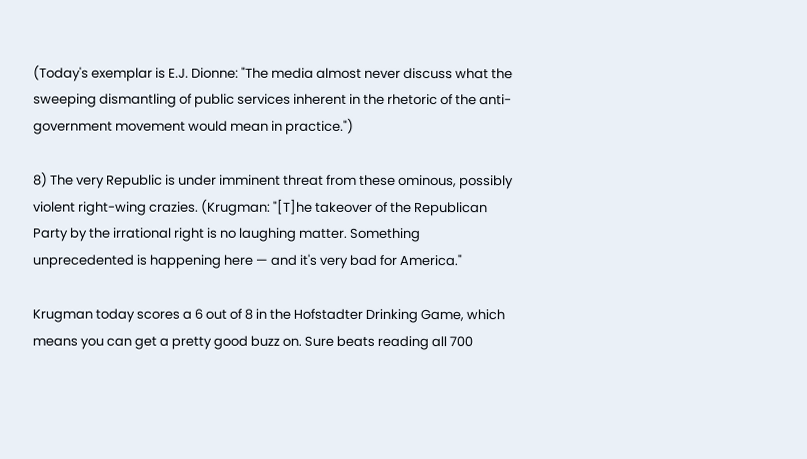(Today's exemplar is E.J. Dionne: "The media almost never discuss what the sweeping dismantling of public services inherent in the rhetoric of the anti-government movement would mean in practice.")

8) The very Republic is under imminent threat from these ominous, possibly violent right-wing crazies. (Krugman: "[T]he takeover of the Republican Party by the irrational right is no laughing matter. Something unprecedented is happening here — and it's very bad for America."

Krugman today scores a 6 out of 8 in the Hofstadter Drinking Game, which means you can get a pretty good buzz on. Sure beats reading all 700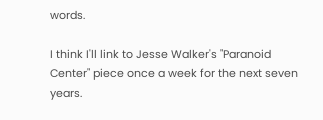words.

I think I'll link to Jesse Walker's "Paranoid Center" piece once a week for the next seven years.